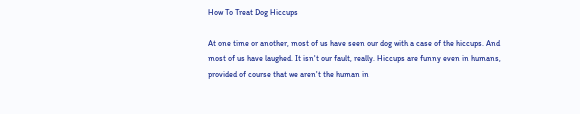How To Treat Dog Hiccups

At one time or another, most of us have seen our dog with a case of the hiccups. And most of us have laughed. It isn't our fault, really. Hiccups are funny even in humans, provided of course that we aren't the human in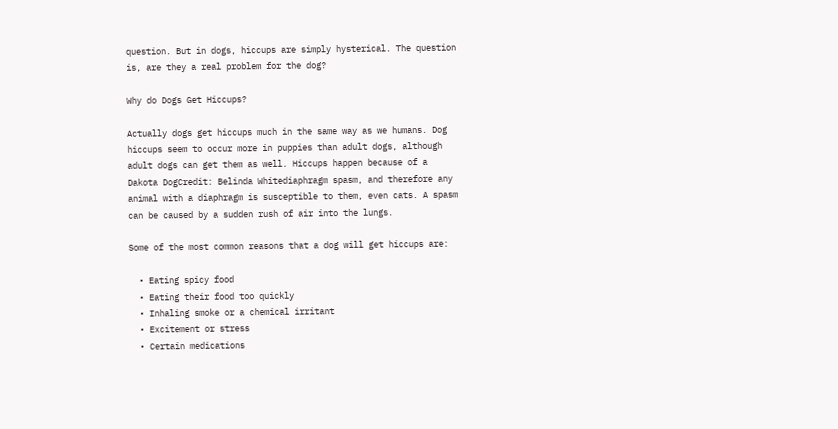question. But in dogs, hiccups are simply hysterical. The question is, are they a real problem for the dog?

Why do Dogs Get Hiccups?

Actually dogs get hiccups much in the same way as we humans. Dog hiccups seem to occur more in puppies than adult dogs, although adult dogs can get them as well. Hiccups happen because of a Dakota DogCredit: Belinda Whitediaphragm spasm, and therefore any animal with a diaphragm is susceptible to them, even cats. A spasm can be caused by a sudden rush of air into the lungs.

Some of the most common reasons that a dog will get hiccups are:

  • Eating spicy food
  • Eating their food too quickly
  • Inhaling smoke or a chemical irritant
  • Excitement or stress
  • Certain medications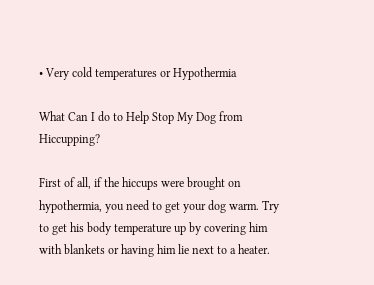• Very cold temperatures or Hypothermia

What Can I do to Help Stop My Dog from Hiccupping?

First of all, if the hiccups were brought on hypothermia, you need to get your dog warm. Try to get his body temperature up by covering him with blankets or having him lie next to a heater.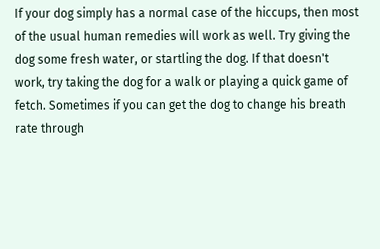If your dog simply has a normal case of the hiccups, then most of the usual human remedies will work as well. Try giving the dog some fresh water, or startling the dog. If that doesn't work, try taking the dog for a walk or playing a quick game of fetch. Sometimes if you can get the dog to change his breath rate through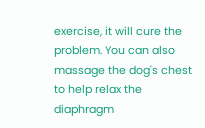exercise, it will cure the problem. You can also massage the dog's chest to help relax the diaphragm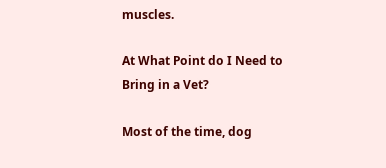muscles.

At What Point do I Need to Bring in a Vet?

Most of the time, dog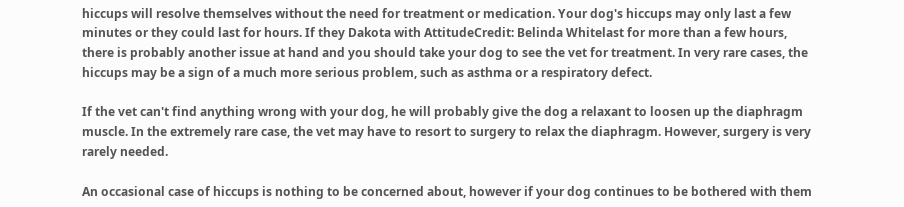hiccups will resolve themselves without the need for treatment or medication. Your dog's hiccups may only last a few minutes or they could last for hours. If they Dakota with AttitudeCredit: Belinda Whitelast for more than a few hours, there is probably another issue at hand and you should take your dog to see the vet for treatment. In very rare cases, the hiccups may be a sign of a much more serious problem, such as asthma or a respiratory defect.

If the vet can't find anything wrong with your dog, he will probably give the dog a relaxant to loosen up the diaphragm muscle. In the extremely rare case, the vet may have to resort to surgery to relax the diaphragm. However, surgery is very rarely needed.

An occasional case of hiccups is nothing to be concerned about, however if your dog continues to be bothered with them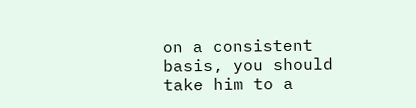on a consistent basis, you should take him to a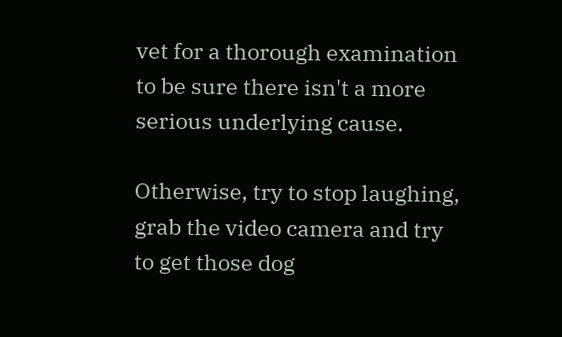vet for a thorough examination to be sure there isn't a more serious underlying cause.

Otherwise, try to stop laughing, grab the video camera and try to get those dog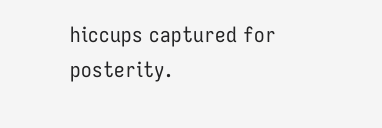hiccups captured for posterity.